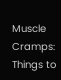Muscle Cramps: Things to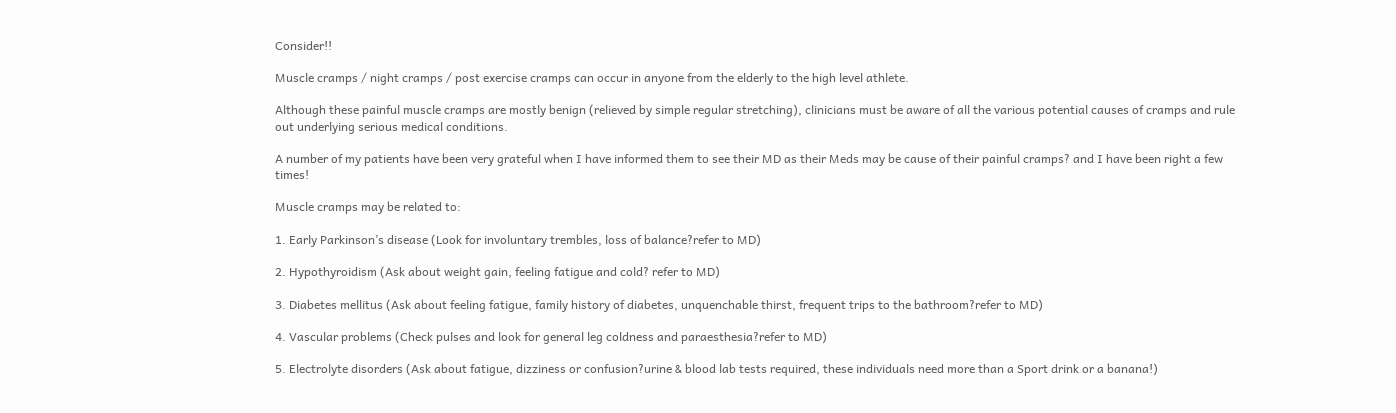Consider!!

Muscle cramps / night cramps / post exercise cramps can occur in anyone from the elderly to the high level athlete.

Although these painful muscle cramps are mostly benign (relieved by simple regular stretching), clinicians must be aware of all the various potential causes of cramps and rule out underlying serious medical conditions.

A number of my patients have been very grateful when I have informed them to see their MD as their Meds may be cause of their painful cramps? and I have been right a few times!

Muscle cramps may be related to:

1. Early Parkinson’s disease (Look for involuntary trembles, loss of balance?refer to MD)

2. Hypothyroidism (Ask about weight gain, feeling fatigue and cold? refer to MD)

3. Diabetes mellitus (Ask about feeling fatigue, family history of diabetes, unquenchable thirst, frequent trips to the bathroom?refer to MD)

4. Vascular problems (Check pulses and look for general leg coldness and paraesthesia?refer to MD)

5. Electrolyte disorders (Ask about fatigue, dizziness or confusion?urine & blood lab tests required, these individuals need more than a Sport drink or a banana!)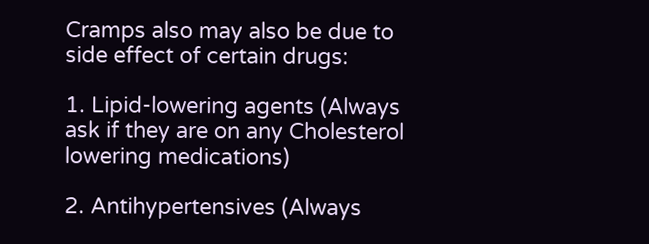Cramps also may also be due to side effect of certain drugs:

1. Lipid-lowering agents (Always ask if they are on any Cholesterol lowering medications)

2. Antihypertensives (Always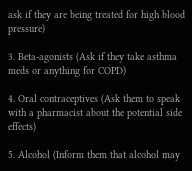ask if they are being treated for high blood pressure)

3. Beta-agonists (Ask if they take asthma meds or anything for COPD)

4. Oral contraceptives (Ask them to speak with a pharmacist about the potential side effects)

5. Alcohol (Inform them that alcohol may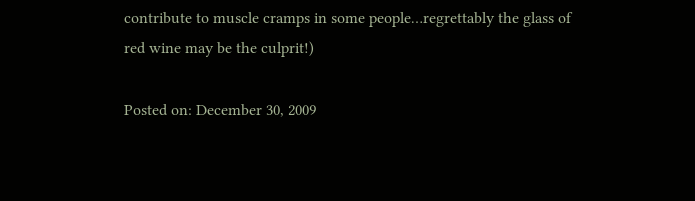contribute to muscle cramps in some people…regrettably the glass of red wine may be the culprit!)

Posted on: December 30, 2009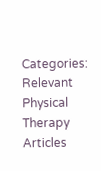Categories: Relevant Physical Therapy Articles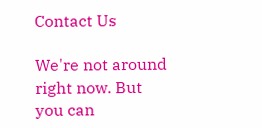Contact Us

We're not around right now. But you can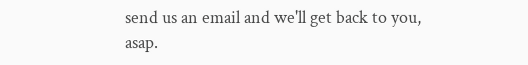send us an email and we'll get back to you, asap.